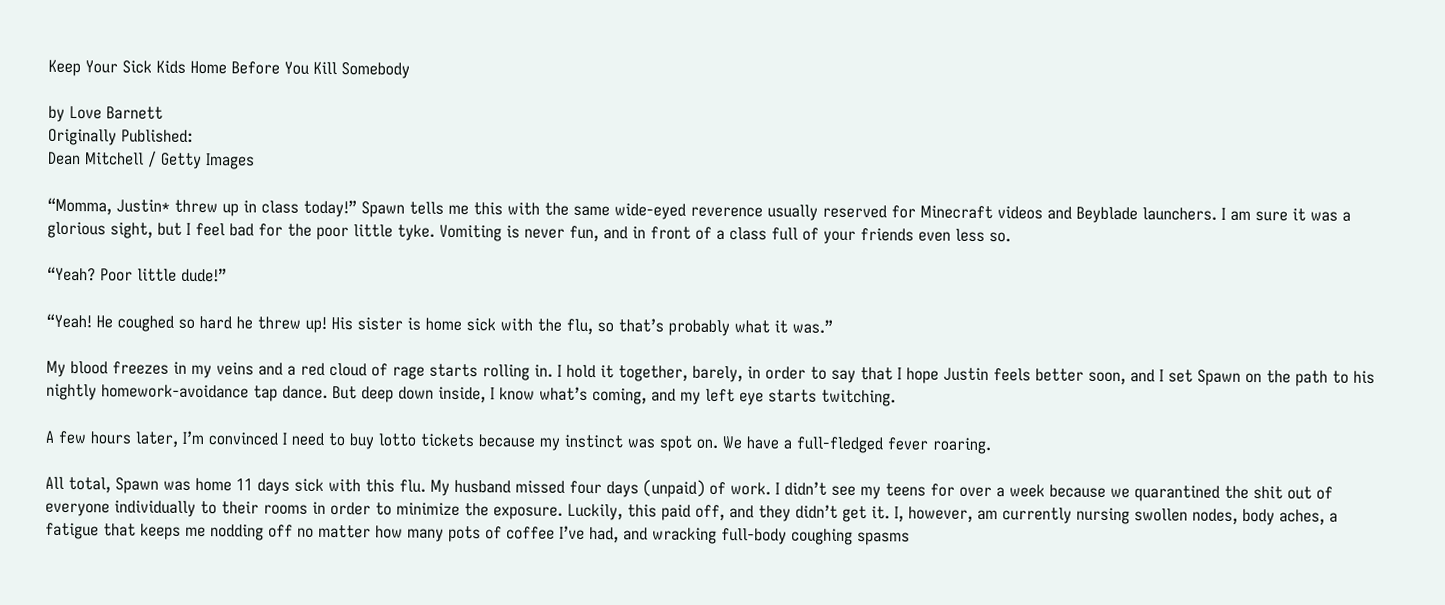Keep Your Sick Kids Home Before You Kill Somebody

by Love Barnett
Originally Published:
Dean Mitchell / Getty Images

“Momma, Justin* threw up in class today!” Spawn tells me this with the same wide-eyed reverence usually reserved for Minecraft videos and Beyblade launchers. I am sure it was a glorious sight, but I feel bad for the poor little tyke. Vomiting is never fun, and in front of a class full of your friends even less so.

“Yeah? Poor little dude!”

“Yeah! He coughed so hard he threw up! His sister is home sick with the flu, so that’s probably what it was.”

My blood freezes in my veins and a red cloud of rage starts rolling in. I hold it together, barely, in order to say that I hope Justin feels better soon, and I set Spawn on the path to his nightly homework-avoidance tap dance. But deep down inside, I know what’s coming, and my left eye starts twitching.

A few hours later, I’m convinced I need to buy lotto tickets because my instinct was spot on. We have a full-fledged fever roaring.

All total, Spawn was home 11 days sick with this flu. My husband missed four days (unpaid) of work. I didn’t see my teens for over a week because we quarantined the shit out of everyone individually to their rooms in order to minimize the exposure. Luckily, this paid off, and they didn’t get it. I, however, am currently nursing swollen nodes, body aches, a fatigue that keeps me nodding off no matter how many pots of coffee I’ve had, and wracking full-body coughing spasms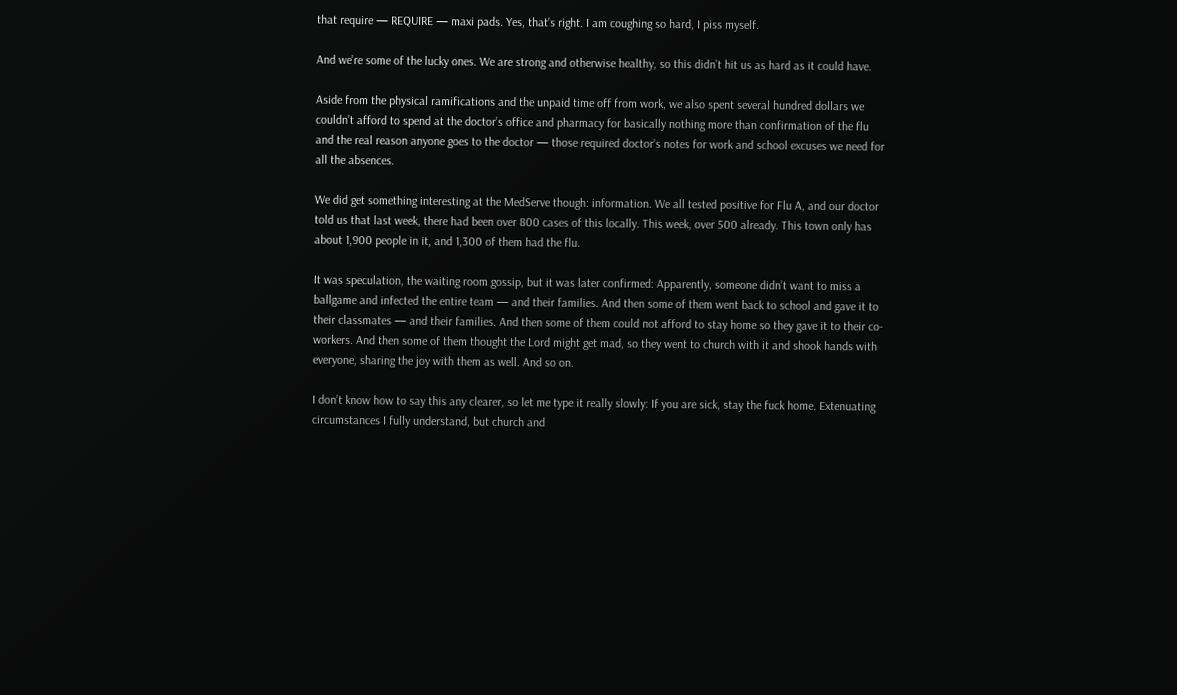that require — REQUIRE — maxi pads. Yes, that’s right. I am coughing so hard, I piss myself.

And we’re some of the lucky ones. We are strong and otherwise healthy, so this didn’t hit us as hard as it could have.

Aside from the physical ramifications and the unpaid time off from work, we also spent several hundred dollars we couldn’t afford to spend at the doctor’s office and pharmacy for basically nothing more than confirmation of the flu and the real reason anyone goes to the doctor — those required doctor’s notes for work and school excuses we need for all the absences.

We did get something interesting at the MedServe though: information. We all tested positive for Flu A, and our doctor told us that last week, there had been over 800 cases of this locally. This week, over 500 already. This town only has about 1,900 people in it, and 1,300 of them had the flu.

It was speculation, the waiting room gossip, but it was later confirmed: Apparently, someone didn’t want to miss a ballgame and infected the entire team — and their families. And then some of them went back to school and gave it to their classmates — and their families. And then some of them could not afford to stay home so they gave it to their co-workers. And then some of them thought the Lord might get mad, so they went to church with it and shook hands with everyone, sharing the joy with them as well. And so on.

I don’t know how to say this any clearer, so let me type it really slowly: If you are sick, stay the fuck home. Extenuating circumstances I fully understand, but church and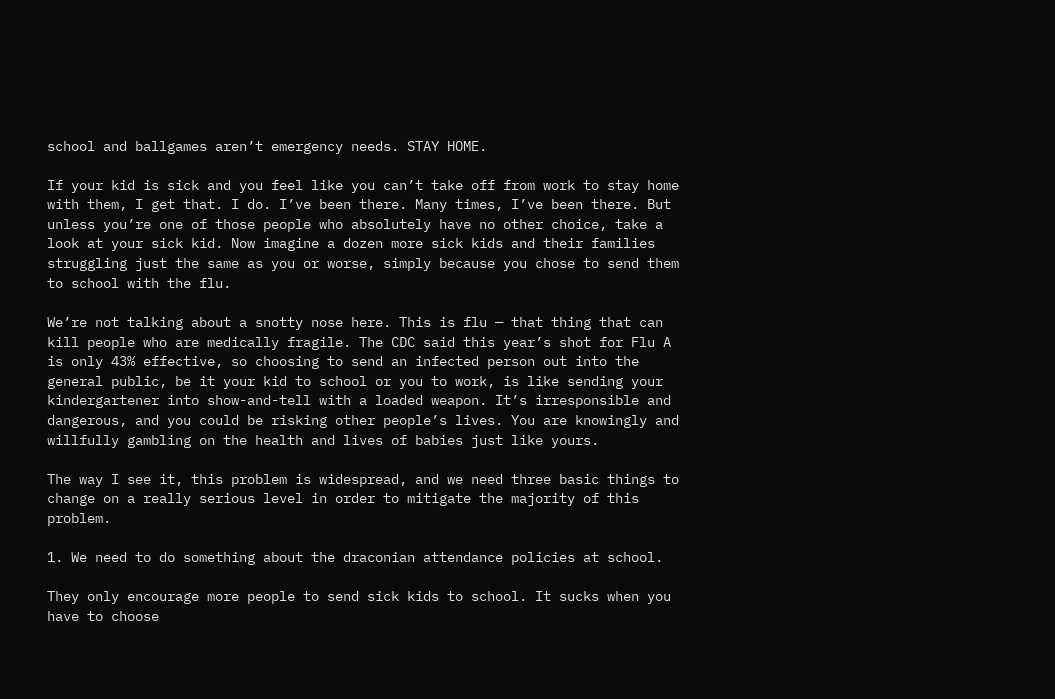school and ballgames aren’t emergency needs. STAY HOME.

If your kid is sick and you feel like you can’t take off from work to stay home with them, I get that. I do. I’ve been there. Many times, I’ve been there. But unless you’re one of those people who absolutely have no other choice, take a look at your sick kid. Now imagine a dozen more sick kids and their families struggling just the same as you or worse, simply because you chose to send them to school with the flu.

We’re not talking about a snotty nose here. This is flu — that thing that can kill people who are medically fragile. The CDC said this year’s shot for Flu A is only 43% effective, so choosing to send an infected person out into the general public, be it your kid to school or you to work, is like sending your kindergartener into show-and-tell with a loaded weapon. It’s irresponsible and dangerous, and you could be risking other people’s lives. You are knowingly and willfully gambling on the health and lives of babies just like yours.

The way I see it, this problem is widespread, and we need three basic things to change on a really serious level in order to mitigate the majority of this problem.

1. We need to do something about the draconian attendance policies at school.

They only encourage more people to send sick kids to school. It sucks when you have to choose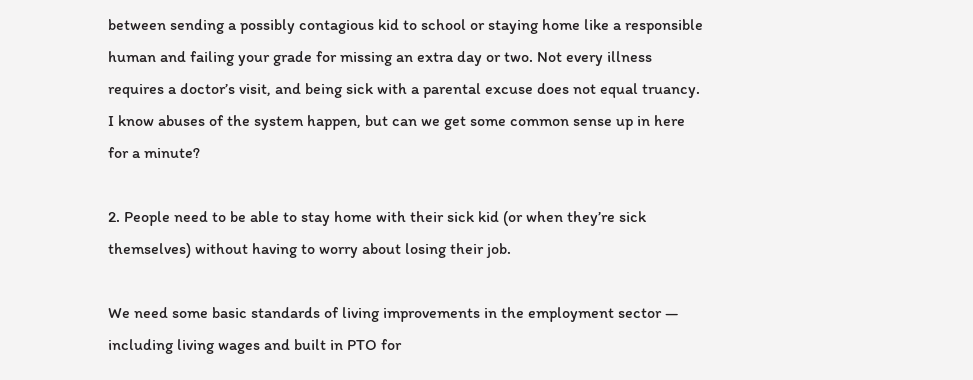between sending a possibly contagious kid to school or staying home like a responsible human and failing your grade for missing an extra day or two. Not every illness requires a doctor’s visit, and being sick with a parental excuse does not equal truancy. I know abuses of the system happen, but can we get some common sense up in here for a minute?

2. People need to be able to stay home with their sick kid (or when they’re sick themselves) without having to worry about losing their job.

We need some basic standards of living improvements in the employment sector — including living wages and built in PTO for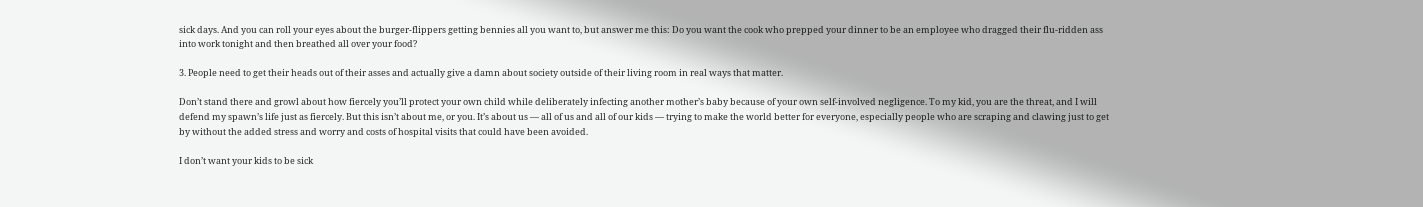sick days. And you can roll your eyes about the burger-flippers getting bennies all you want to, but answer me this: Do you want the cook who prepped your dinner to be an employee who dragged their flu-ridden ass into work tonight and then breathed all over your food?

3. People need to get their heads out of their asses and actually give a damn about society outside of their living room in real ways that matter.

Don’t stand there and growl about how fiercely you’ll protect your own child while deliberately infecting another mother’s baby because of your own self-involved negligence. To my kid, you are the threat, and I will defend my spawn’s life just as fiercely. But this isn’t about me, or you. It’s about us — all of us and all of our kids — trying to make the world better for everyone, especially people who are scraping and clawing just to get by without the added stress and worry and costs of hospital visits that could have been avoided.

I don’t want your kids to be sick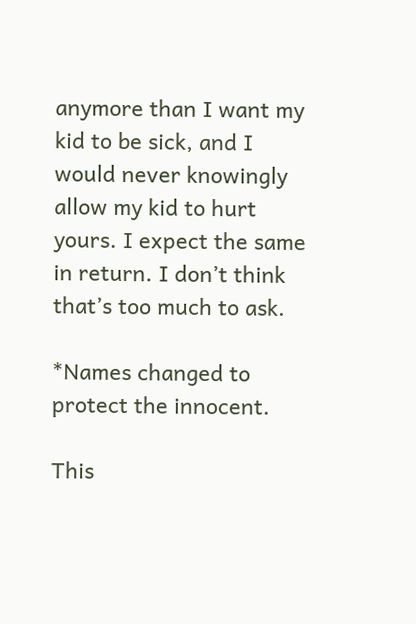anymore than I want my kid to be sick, and I would never knowingly allow my kid to hurt yours. I expect the same in return. I don’t think that’s too much to ask.

*Names changed to protect the innocent.

This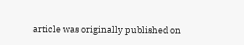article was originally published on